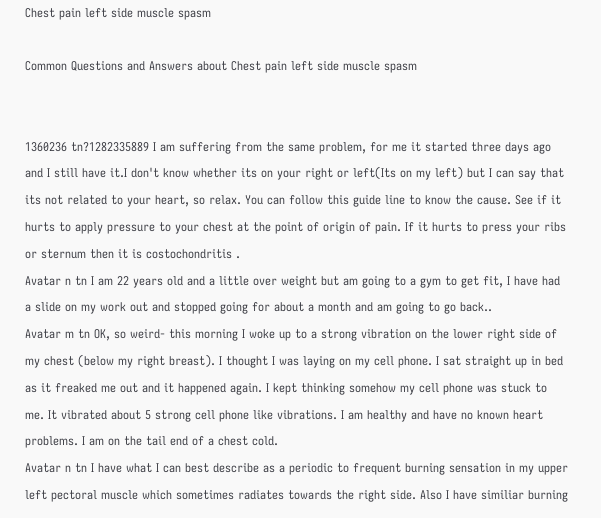Chest pain left side muscle spasm

Common Questions and Answers about Chest pain left side muscle spasm


1360236 tn?1282335889 I am suffering from the same problem, for me it started three days ago and I still have it.I don't know whether its on your right or left(Its on my left) but I can say that its not related to your heart, so relax. You can follow this guide line to know the cause. See if it hurts to apply pressure to your chest at the point of origin of pain. If it hurts to press your ribs or sternum then it is costochondritis .
Avatar n tn I am 22 years old and a little over weight but am going to a gym to get fit, I have had a slide on my work out and stopped going for about a month and am going to go back..
Avatar m tn OK, so weird- this morning I woke up to a strong vibration on the lower right side of my chest (below my right breast). I thought I was laying on my cell phone. I sat straight up in bed as it freaked me out and it happened again. I kept thinking somehow my cell phone was stuck to me. It vibrated about 5 strong cell phone like vibrations. I am healthy and have no known heart problems. I am on the tail end of a chest cold.
Avatar n tn I have what I can best describe as a periodic to frequent burning sensation in my upper left pectoral muscle which sometimes radiates towards the right side. Also I have similiar burning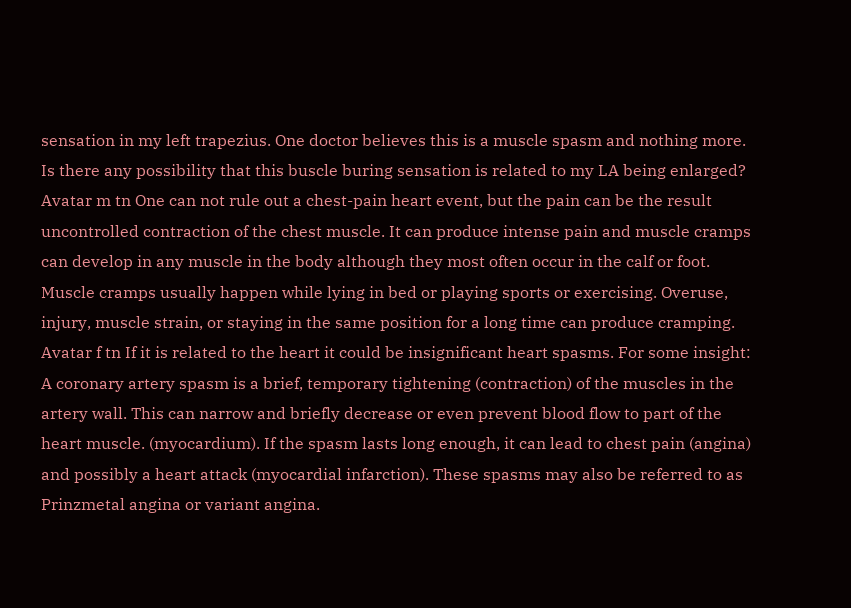sensation in my left trapezius. One doctor believes this is a muscle spasm and nothing more. Is there any possibility that this buscle buring sensation is related to my LA being enlarged?
Avatar m tn One can not rule out a chest-pain heart event, but the pain can be the result uncontrolled contraction of the chest muscle. It can produce intense pain and muscle cramps can develop in any muscle in the body although they most often occur in the calf or foot. Muscle cramps usually happen while lying in bed or playing sports or exercising. Overuse, injury, muscle strain, or staying in the same position for a long time can produce cramping.
Avatar f tn If it is related to the heart it could be insignificant heart spasms. For some insight: A coronary artery spasm is a brief, temporary tightening (contraction) of the muscles in the artery wall. This can narrow and briefly decrease or even prevent blood flow to part of the heart muscle. (myocardium). If the spasm lasts long enough, it can lead to chest pain (angina) and possibly a heart attack (myocardial infarction). These spasms may also be referred to as Prinzmetal angina or variant angina.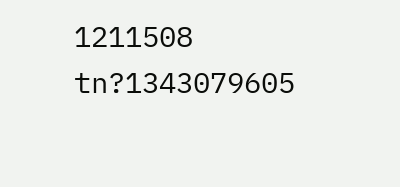1211508 tn?1343079605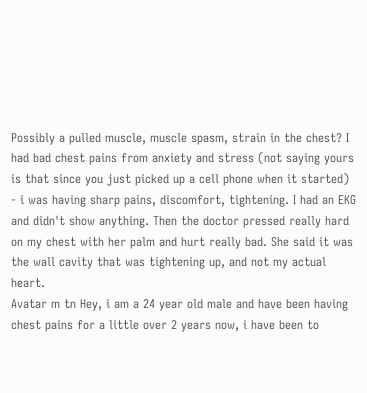Possibly a pulled muscle, muscle spasm, strain in the chest? I had bad chest pains from anxiety and stress (not saying yours is that since you just picked up a cell phone when it started) - i was having sharp pains, discomfort, tightening. I had an EKG and didn't show anything. Then the doctor pressed really hard on my chest with her palm and hurt really bad. She said it was the wall cavity that was tightening up, and not my actual heart.
Avatar m tn Hey, i am a 24 year old male and have been having chest pains for a little over 2 years now, i have been to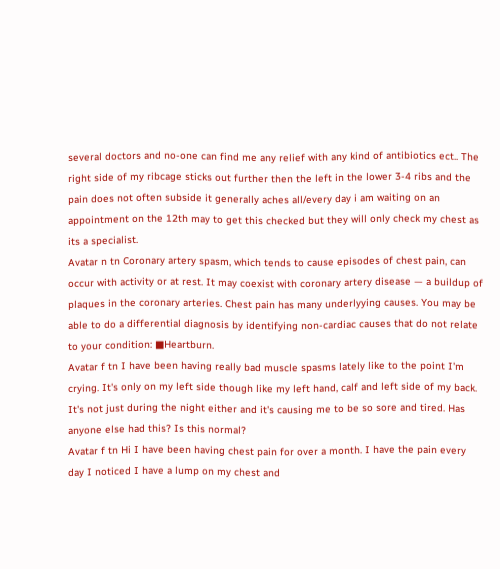several doctors and no-one can find me any relief with any kind of antibiotics ect.. The right side of my ribcage sticks out further then the left in the lower 3-4 ribs and the pain does not often subside it generally aches all/every day i am waiting on an appointment on the 12th may to get this checked but they will only check my chest as its a specialist.
Avatar n tn Coronary artery spasm, which tends to cause episodes of chest pain, can occur with activity or at rest. It may coexist with coronary artery disease — a buildup of plaques in the coronary arteries. Chest pain has many underlyying causes. You may be able to do a differential diagnosis by identifying non-cardiac causes that do not relate to your condition: ■Heartburn.
Avatar f tn I have been having really bad muscle spasms lately like to the point I'm crying. It's only on my left side though like my left hand, calf and left side of my back. It's not just during the night either and it's causing me to be so sore and tired. Has anyone else had this? Is this normal?
Avatar f tn Hi I have been having chest pain for over a month. I have the pain every day I noticed I have a lump on my chest and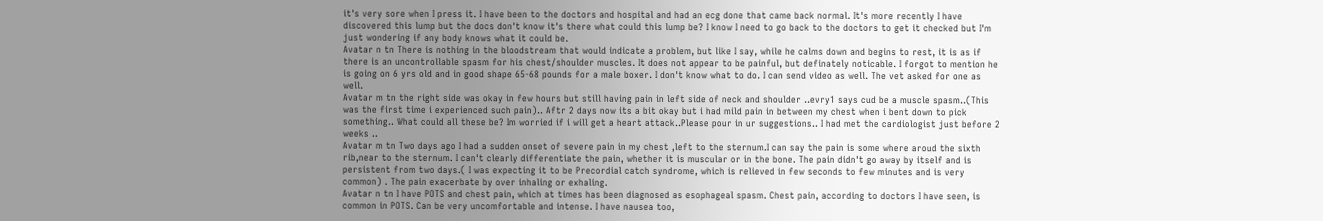it's very sore when I press it. I have been to the doctors and hospital and had an ecg done that came back normal. It's more recently I have discovered this lump but the docs don't know it's there what could this lump be? I know I need to go back to the doctors to get it checked but I'm just wondering if any body knows what it could be.
Avatar n tn There is nothing in the bloodstream that would indicate a problem, but like I say, while he calms down and begins to rest, it is as if there is an uncontrollable spasm for his chest/shoulder muscles. It does not appear to be painful, but definately noticable. I forgot to mention he is going on 6 yrs old and in good shape 65-68 pounds for a male boxer. I don't know what to do. I can send video as well. The vet asked for one as well.
Avatar m tn the right side was okay in few hours but still having pain in left side of neck and shoulder ..evry1 says cud be a muscle spasm..(This was the first time i experienced such pain).. Aftr 2 days now its a bit okay but i had mild pain in between my chest when i bent down to pick something.. What could all these be? Im worried if i will get a heart attack..Please pour in ur suggestions.. I had met the cardiologist just before 2 weeks ..
Avatar m tn Two days ago I had a sudden onset of severe pain in my chest ,left to the sternum.I can say the pain is some where aroud the sixth rib,near to the sternum. I can't clearly differentiate the pain, whether it is muscular or in the bone. The pain didn't go away by itself and is persistent from two days.( I was expecting it to be Precordial catch syndrome, which is relieved in few seconds to few minutes and is very common) . The pain exacerbate by over inhaling or exhaling.
Avatar n tn I have POTS and chest pain, which at times has been diagnosed as esophageal spasm. Chest pain, according to doctors I have seen, is common in POTS. Can be very uncomfortable and intense. I have nausea too,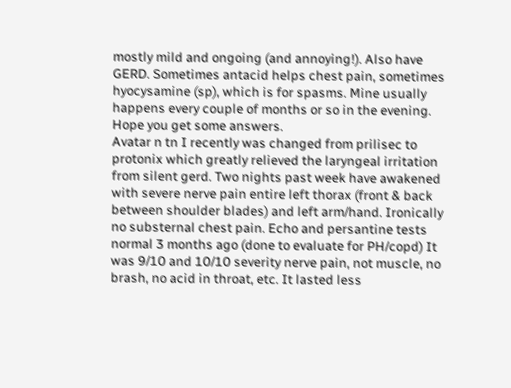mostly mild and ongoing (and annoying!). Also have GERD. Sometimes antacid helps chest pain, sometimes hyocysamine (sp), which is for spasms. Mine usually happens every couple of months or so in the evening. Hope you get some answers.
Avatar n tn I recently was changed from prilisec to protonix which greatly relieved the laryngeal irritation from silent gerd. Two nights past week have awakened with severe nerve pain entire left thorax (front & back between shoulder blades) and left arm/hand. Ironically no substernal chest pain. Echo and persantine tests normal 3 months ago (done to evaluate for PH/copd) It was 9/10 and 10/10 severity nerve pain, not muscle, no brash, no acid in throat, etc. It lasted less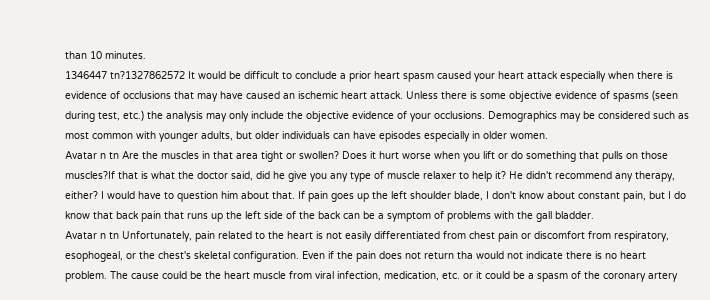than 10 minutes.
1346447 tn?1327862572 It would be difficult to conclude a prior heart spasm caused your heart attack especially when there is evidence of occlusions that may have caused an ischemic heart attack. Unless there is some objective evidence of spasms (seen during test, etc.) the analysis may only include the objective evidence of your occlusions. Demographics may be considered such as most common with younger adults, but older individuals can have episodes especially in older women.
Avatar n tn Are the muscles in that area tight or swollen? Does it hurt worse when you lift or do something that pulls on those muscles?If that is what the doctor said, did he give you any type of muscle relaxer to help it? He didn't recommend any therapy, either? I would have to question him about that. If pain goes up the left shoulder blade, I don't know about constant pain, but I do know that back pain that runs up the left side of the back can be a symptom of problems with the gall bladder.
Avatar n tn Unfortunately, pain related to the heart is not easily differentiated from chest pain or discomfort from respiratory, esophogeal, or the chest's skeletal configuration. Even if the pain does not return tha would not indicate there is no heart problem. The cause could be the heart muscle from viral infection, medication, etc. or it could be a spasm of the coronary artery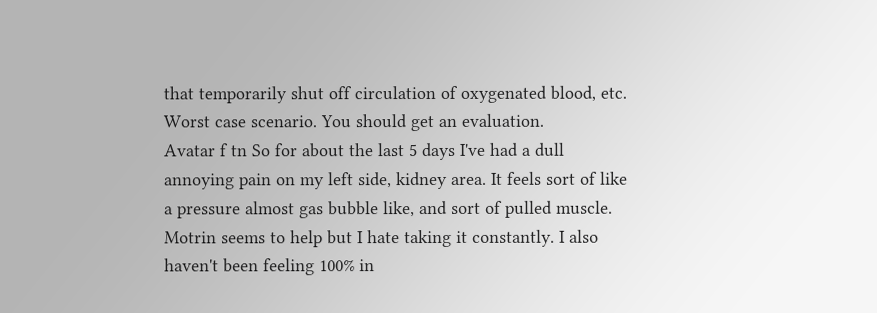that temporarily shut off circulation of oxygenated blood, etc. Worst case scenario. You should get an evaluation.
Avatar f tn So for about the last 5 days I've had a dull annoying pain on my left side, kidney area. It feels sort of like a pressure almost gas bubble like, and sort of pulled muscle. Motrin seems to help but I hate taking it constantly. I also haven't been feeling 100% in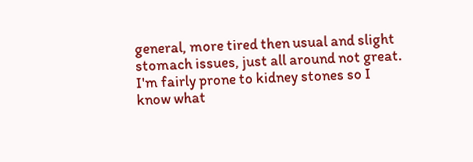general, more tired then usual and slight stomach issues, just all around not great. I'm fairly prone to kidney stones so I know what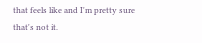that feels like and I'm pretty sure that's not it.